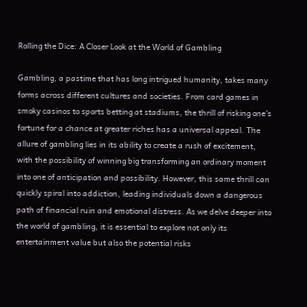Rolling the Dice: A Closer Look at the World of Gambling

Gambling, a pastime that has long intrigued humanity, takes many forms across different cultures and societies. From card games in smoky casinos to sports betting at stadiums, the thrill of risking one’s fortune for a chance at greater riches has a universal appeal. The allure of gambling lies in its ability to create a rush of excitement, with the possibility of winning big transforming an ordinary moment into one of anticipation and possibility. However, this same thrill can quickly spiral into addiction, leading individuals down a dangerous path of financial ruin and emotional distress. As we delve deeper into the world of gambling, it is essential to explore not only its entertainment value but also the potential risks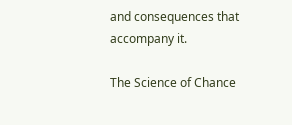and consequences that accompany it.

The Science of Chance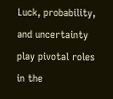Luck, probability, and uncertainty play pivotal roles in the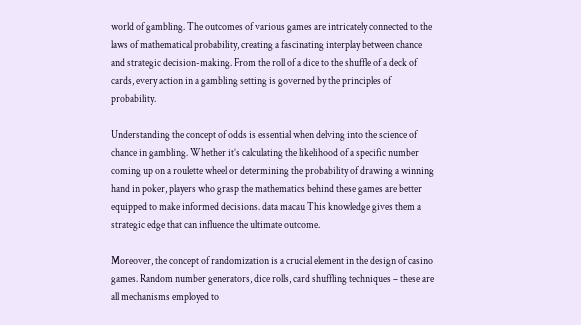world of gambling. The outcomes of various games are intricately connected to the laws of mathematical probability, creating a fascinating interplay between chance and strategic decision-making. From the roll of a dice to the shuffle of a deck of cards, every action in a gambling setting is governed by the principles of probability.

Understanding the concept of odds is essential when delving into the science of chance in gambling. Whether it’s calculating the likelihood of a specific number coming up on a roulette wheel or determining the probability of drawing a winning hand in poker, players who grasp the mathematics behind these games are better equipped to make informed decisions. data macau This knowledge gives them a strategic edge that can influence the ultimate outcome.

Moreover, the concept of randomization is a crucial element in the design of casino games. Random number generators, dice rolls, card shuffling techniques – these are all mechanisms employed to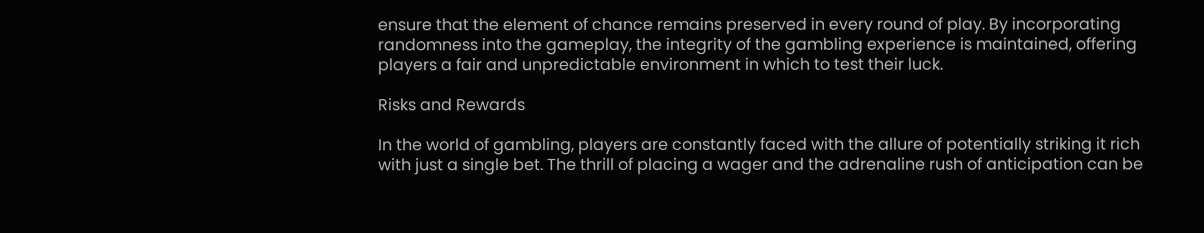ensure that the element of chance remains preserved in every round of play. By incorporating randomness into the gameplay, the integrity of the gambling experience is maintained, offering players a fair and unpredictable environment in which to test their luck.

Risks and Rewards

In the world of gambling, players are constantly faced with the allure of potentially striking it rich with just a single bet. The thrill of placing a wager and the adrenaline rush of anticipation can be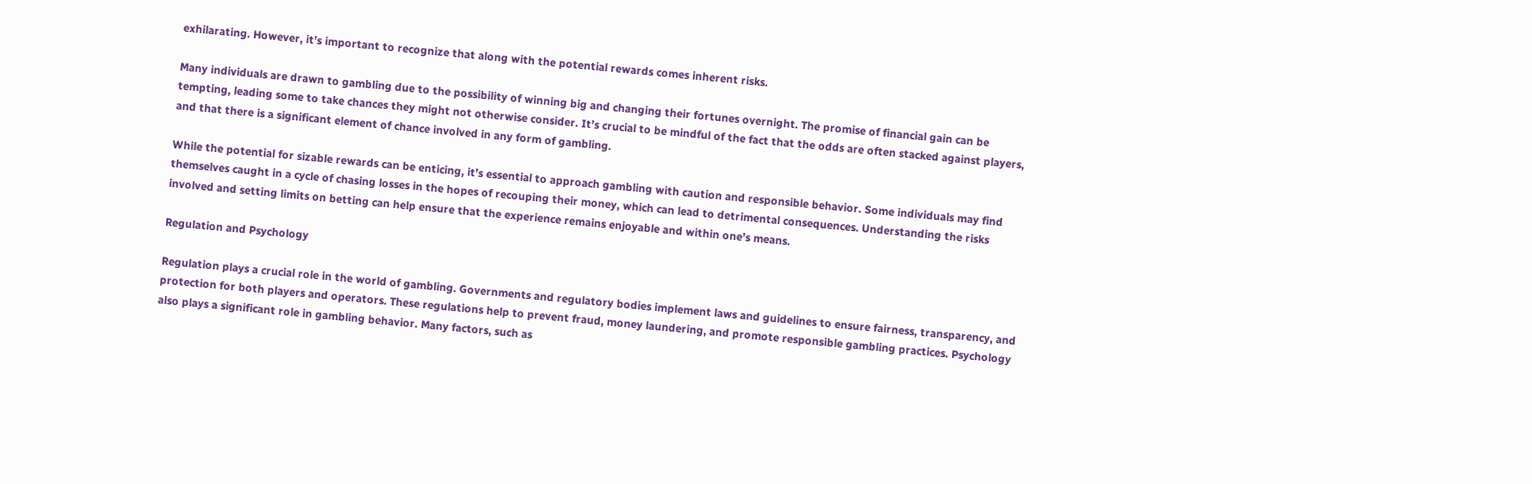exhilarating. However, it’s important to recognize that along with the potential rewards comes inherent risks.

Many individuals are drawn to gambling due to the possibility of winning big and changing their fortunes overnight. The promise of financial gain can be tempting, leading some to take chances they might not otherwise consider. It’s crucial to be mindful of the fact that the odds are often stacked against players, and that there is a significant element of chance involved in any form of gambling.

While the potential for sizable rewards can be enticing, it’s essential to approach gambling with caution and responsible behavior. Some individuals may find themselves caught in a cycle of chasing losses in the hopes of recouping their money, which can lead to detrimental consequences. Understanding the risks involved and setting limits on betting can help ensure that the experience remains enjoyable and within one’s means.

Regulation and Psychology

Regulation plays a crucial role in the world of gambling. Governments and regulatory bodies implement laws and guidelines to ensure fairness, transparency, and protection for both players and operators. These regulations help to prevent fraud, money laundering, and promote responsible gambling practices. Psychology also plays a significant role in gambling behavior. Many factors, such as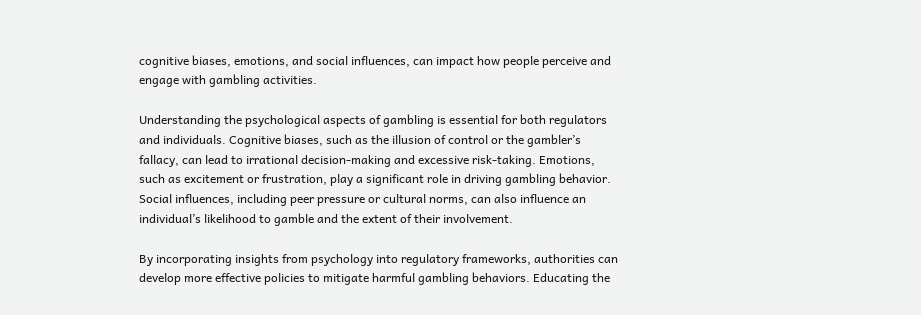cognitive biases, emotions, and social influences, can impact how people perceive and engage with gambling activities.

Understanding the psychological aspects of gambling is essential for both regulators and individuals. Cognitive biases, such as the illusion of control or the gambler’s fallacy, can lead to irrational decision-making and excessive risk-taking. Emotions, such as excitement or frustration, play a significant role in driving gambling behavior. Social influences, including peer pressure or cultural norms, can also influence an individual’s likelihood to gamble and the extent of their involvement.

By incorporating insights from psychology into regulatory frameworks, authorities can develop more effective policies to mitigate harmful gambling behaviors. Educating the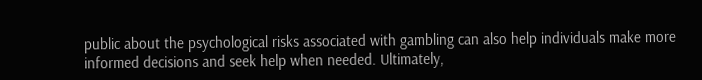public about the psychological risks associated with gambling can also help individuals make more informed decisions and seek help when needed. Ultimately,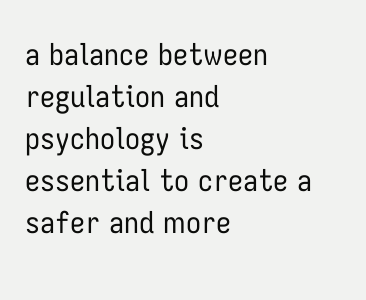a balance between regulation and psychology is essential to create a safer and more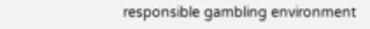responsible gambling environment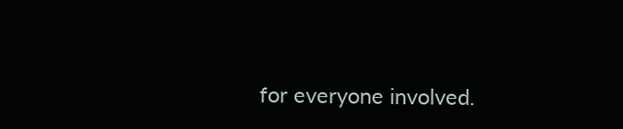for everyone involved.